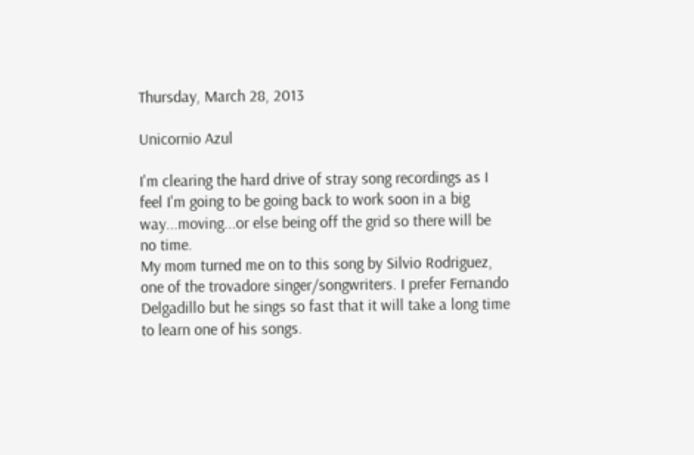Thursday, March 28, 2013

Unicornio Azul

I'm clearing the hard drive of stray song recordings as I feel I'm going to be going back to work soon in a big way...moving...or else being off the grid so there will be no time.
My mom turned me on to this song by Silvio Rodriguez, one of the trovadore singer/songwriters. I prefer Fernando Delgadillo but he sings so fast that it will take a long time to learn one of his songs.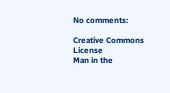No comments:

Creative Commons License
Man in the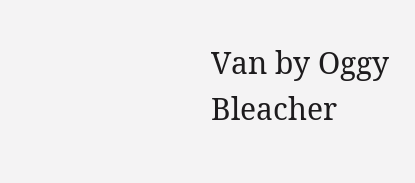Van by Oggy Bleacher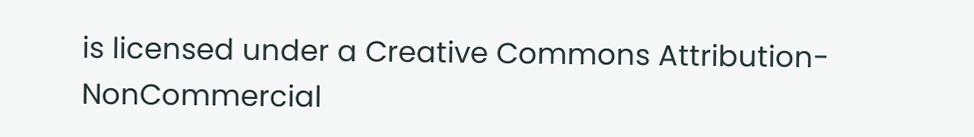is licensed under a Creative Commons Attribution-NonCommercial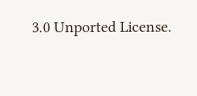3.0 Unported License.